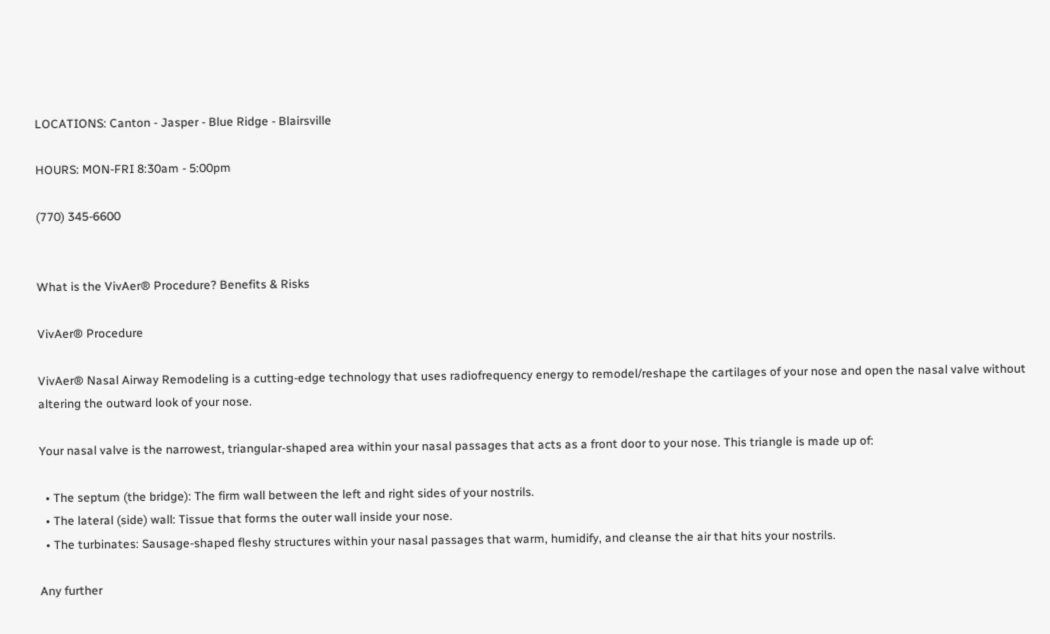LOCATIONS: Canton - Jasper - Blue Ridge - Blairsville

HOURS: MON-FRI 8:30am - 5:00pm

(770) 345-6600


What is the VivAer® Procedure? Benefits & Risks

VivAer® Procedure

VivAer® Nasal Airway Remodeling is a cutting-edge technology that uses radiofrequency energy to remodel/reshape the cartilages of your nose and open the nasal valve without altering the outward look of your nose.

Your nasal valve is the narrowest, triangular-shaped area within your nasal passages that acts as a front door to your nose. This triangle is made up of:

  • The septum (the bridge): The firm wall between the left and right sides of your nostrils.
  • The lateral (side) wall: Tissue that forms the outer wall inside your nose.
  • The turbinates: Sausage-shaped fleshy structures within your nasal passages that warm, humidify, and cleanse the air that hits your nostrils.

Any further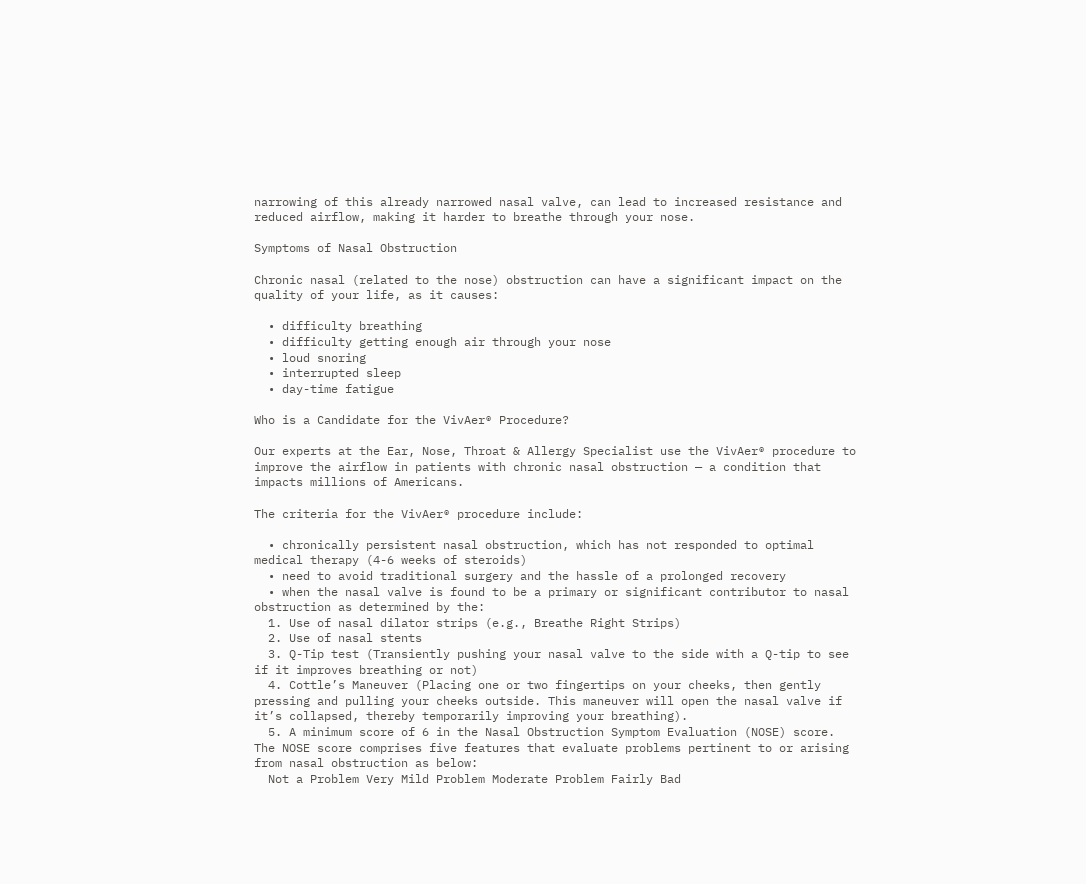narrowing of this already narrowed nasal valve, can lead to increased resistance and reduced airflow, making it harder to breathe through your nose.

Symptoms of Nasal Obstruction

Chronic nasal (related to the nose) obstruction can have a significant impact on the quality of your life, as it causes:

  • difficulty breathing
  • difficulty getting enough air through your nose
  • loud snoring
  • interrupted sleep
  • day-time fatigue

Who is a Candidate for the VivAer® Procedure?

Our experts at the Ear, Nose, Throat & Allergy Specialist use the VivAer® procedure to improve the airflow in patients with chronic nasal obstruction — a condition that impacts millions of Americans.

The criteria for the VivAer® procedure include:

  • chronically persistent nasal obstruction, which has not responded to optimal medical therapy (4-6 weeks of steroids)
  • need to avoid traditional surgery and the hassle of a prolonged recovery
  • when the nasal valve is found to be a primary or significant contributor to nasal obstruction as determined by the:
  1. Use of nasal dilator strips (e.g., Breathe Right Strips)
  2. Use of nasal stents
  3. Q-Tip test (Transiently pushing your nasal valve to the side with a Q-tip to see if it improves breathing or not)
  4. Cottle’s Maneuver (Placing one or two fingertips on your cheeks, then gently pressing and pulling your cheeks outside. This maneuver will open the nasal valve if it’s collapsed, thereby temporarily improving your breathing).
  5. A minimum score of 6 in the Nasal Obstruction Symptom Evaluation (NOSE) score. The NOSE score comprises five features that evaluate problems pertinent to or arising from nasal obstruction as below:
  Not a Problem Very Mild Problem Moderate Problem Fairly Bad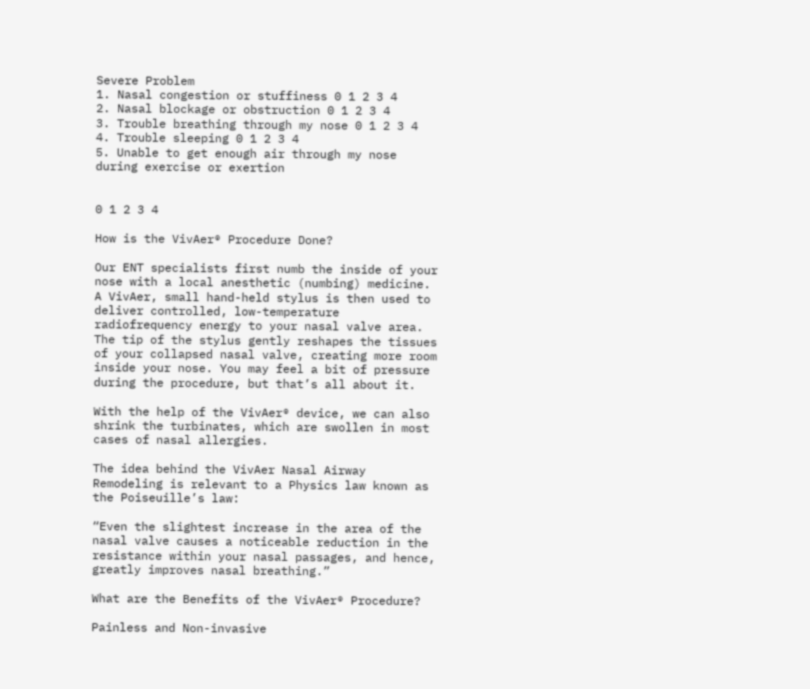Severe Problem
1. Nasal congestion or stuffiness 0 1 2 3 4
2. Nasal blockage or obstruction 0 1 2 3 4
3. Trouble breathing through my nose 0 1 2 3 4
4. Trouble sleeping 0 1 2 3 4
5. Unable to get enough air through my nose during exercise or exertion


0 1 2 3 4

How is the VivAer® Procedure Done?

Our ENT specialists first numb the inside of your nose with a local anesthetic (numbing) medicine. A VivAer, small hand-held stylus is then used to deliver controlled, low-temperature radiofrequency energy to your nasal valve area. The tip of the stylus gently reshapes the tissues of your collapsed nasal valve, creating more room inside your nose. You may feel a bit of pressure during the procedure, but that’s all about it.

With the help of the VivAer® device, we can also shrink the turbinates, which are swollen in most cases of nasal allergies.

The idea behind the VivAer Nasal Airway Remodeling is relevant to a Physics law known as the Poiseuille’s law:

“Even the slightest increase in the area of the nasal valve causes a noticeable reduction in the resistance within your nasal passages, and hence, greatly improves nasal breathing.”

What are the Benefits of the VivAer® Procedure?

Painless and Non-invasive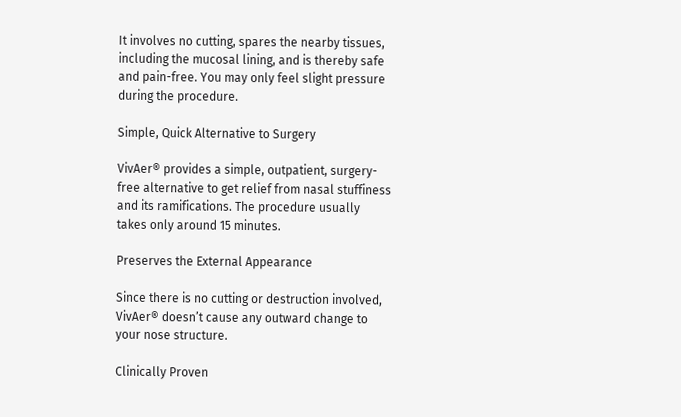It involves no cutting, spares the nearby tissues, including the mucosal lining, and is thereby safe and pain-free. You may only feel slight pressure during the procedure.

Simple, Quick Alternative to Surgery

VivAer® provides a simple, outpatient, surgery-free alternative to get relief from nasal stuffiness and its ramifications. The procedure usually takes only around 15 minutes.

Preserves the External Appearance

Since there is no cutting or destruction involved, VivAer® doesn’t cause any outward change to your nose structure.

Clinically Proven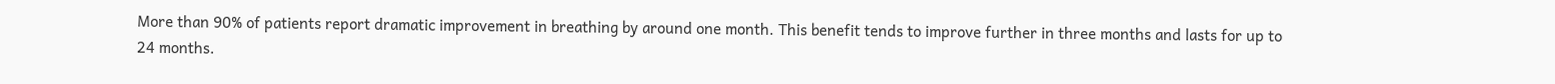More than 90% of patients report dramatic improvement in breathing by around one month. This benefit tends to improve further in three months and lasts for up to 24 months.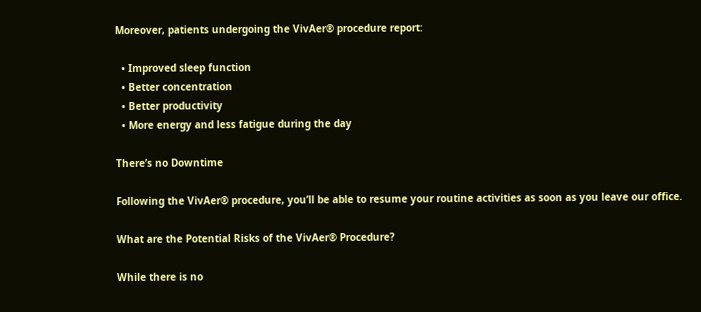Moreover, patients undergoing the VivAer® procedure report:

  • Improved sleep function
  • Better concentration
  • Better productivity
  • More energy and less fatigue during the day

There’s no Downtime

Following the VivAer® procedure, you’ll be able to resume your routine activities as soon as you leave our office.

What are the Potential Risks of the VivAer® Procedure?

While there is no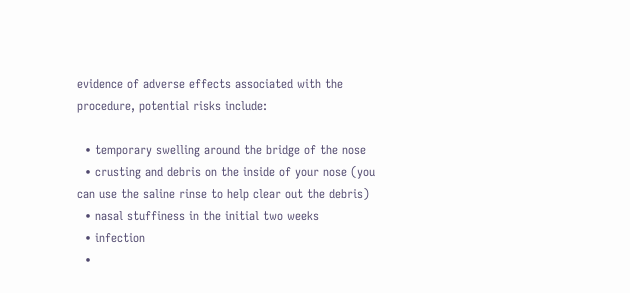evidence of adverse effects associated with the procedure, potential risks include:

  • temporary swelling around the bridge of the nose
  • crusting and debris on the inside of your nose (you can use the saline rinse to help clear out the debris)
  • nasal stuffiness in the initial two weeks
  • infection
  •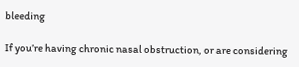bleeding

If you’re having chronic nasal obstruction, or are considering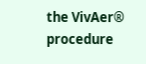the VivAer® procedure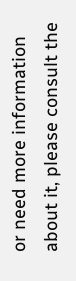or need more information about it, please consult the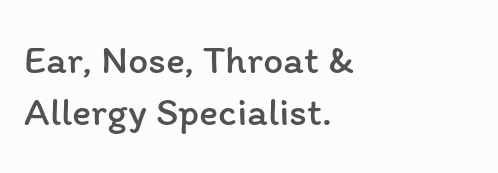Ear, Nose, Throat & Allergy Specialist.